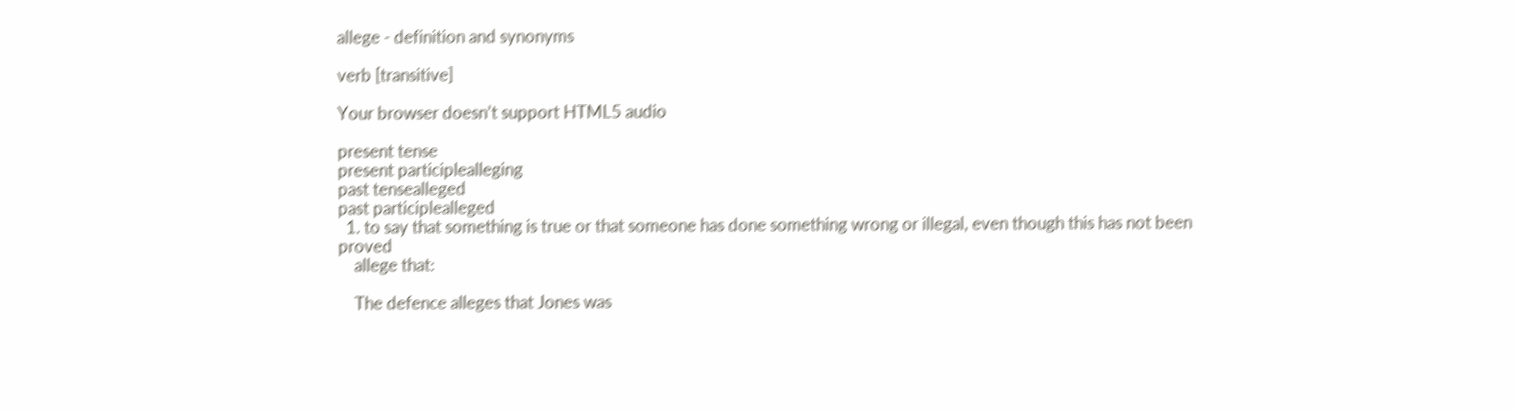allege - definition and synonyms

verb [transitive]

Your browser doesn’t support HTML5 audio

present tense
present participlealleging
past tensealleged
past participlealleged
  1. to say that something is true or that someone has done something wrong or illegal, even though this has not been proved
    allege that:

    The defence alleges that Jones was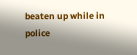beaten up while in police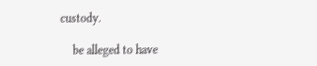custody.

    be alleged to have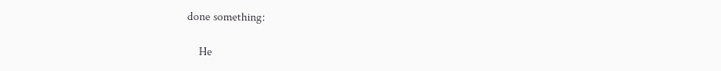done something:

    He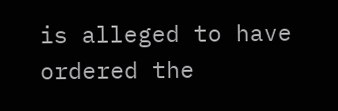is alleged to have ordered the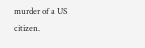murder of a US citizen.